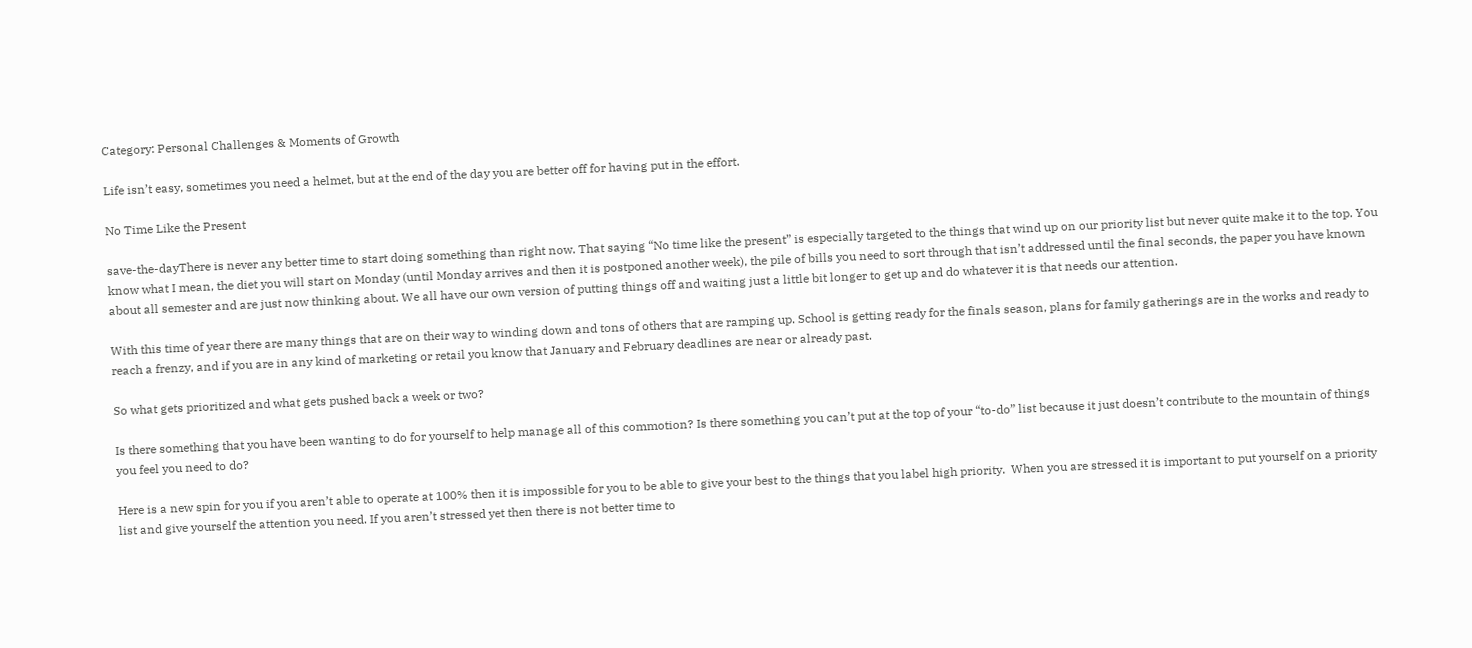Category: Personal Challenges & Moments of Growth

Life isn’t easy, sometimes you need a helmet, but at the end of the day you are better off for having put in the effort.

No Time Like the Present

save-the-dayThere is never any better time to start doing something than right now. That saying “No time like the present” is especially targeted to the things that wind up on our priority list but never quite make it to the top. You know what I mean, the diet you will start on Monday (until Monday arrives and then it is postponed another week), the pile of bills you need to sort through that isn’t addressed until the final seconds, the paper you have known about all semester and are just now thinking about. We all have our own version of putting things off and waiting just a little bit longer to get up and do whatever it is that needs our attention.

With this time of year there are many things that are on their way to winding down and tons of others that are ramping up. School is getting ready for the finals season, plans for family gatherings are in the works and ready to reach a frenzy, and if you are in any kind of marketing or retail you know that January and February deadlines are near or already past.

So what gets prioritized and what gets pushed back a week or two?

Is there something that you have been wanting to do for yourself to help manage all of this commotion? Is there something you can’t put at the top of your “to-do” list because it just doesn’t contribute to the mountain of things you feel you need to do?

Here is a new spin for you if you aren’t able to operate at 100% then it is impossible for you to be able to give your best to the things that you label high priority.  When you are stressed it is important to put yourself on a priority list and give yourself the attention you need. If you aren’t stressed yet then there is not better time to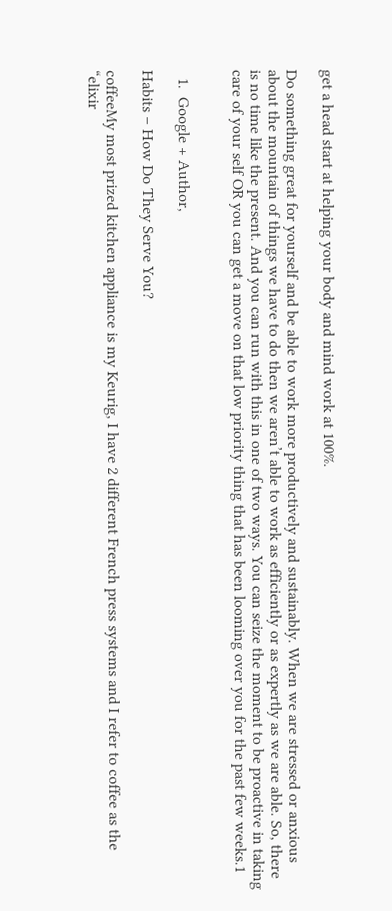get a head start at helping your body and mind work at 100%.

Do something great for yourself and be able to work more productively and sustainably. When we are stressed or anxious about the mountain of things we have to do then we aren’t able to work as efficiently or as expertly as we are able. So, there is no time like the present. And you can run with this in one of two ways. You can seize the moment to be proactive in taking care of your self OR you can get a move on that low priority thing that has been looming over you for the past few weeks.1


  1.  Google + Author,

Habits – How Do They Serve You?

coffeeMy most prized kitchen appliance is my Keurig, I have 2 different French press systems and I refer to coffee as the “elixir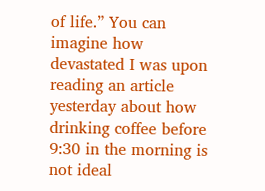of life.” You can imagine how devastated I was upon reading an article yesterday about how drinking coffee before 9:30 in the morning is not ideal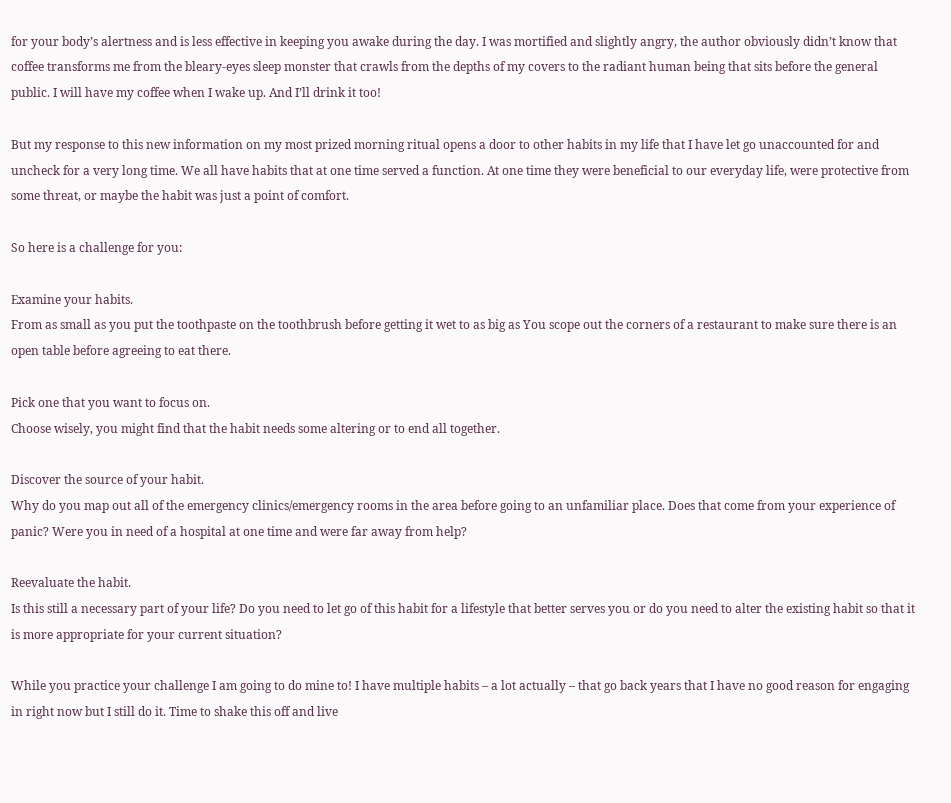for your body’s alertness and is less effective in keeping you awake during the day. I was mortified and slightly angry, the author obviously didn’t know that coffee transforms me from the bleary-eyes sleep monster that crawls from the depths of my covers to the radiant human being that sits before the general public. I will have my coffee when I wake up. And I’ll drink it too!

But my response to this new information on my most prized morning ritual opens a door to other habits in my life that I have let go unaccounted for and uncheck for a very long time. We all have habits that at one time served a function. At one time they were beneficial to our everyday life, were protective from some threat, or maybe the habit was just a point of comfort.

So here is a challenge for you:

Examine your habits.
From as small as you put the toothpaste on the toothbrush before getting it wet to as big as You scope out the corners of a restaurant to make sure there is an open table before agreeing to eat there.

Pick one that you want to focus on.
Choose wisely, you might find that the habit needs some altering or to end all together.

Discover the source of your habit.
Why do you map out all of the emergency clinics/emergency rooms in the area before going to an unfamiliar place. Does that come from your experience of panic? Were you in need of a hospital at one time and were far away from help?

Reevaluate the habit.
Is this still a necessary part of your life? Do you need to let go of this habit for a lifestyle that better serves you or do you need to alter the existing habit so that it is more appropriate for your current situation?

While you practice your challenge I am going to do mine to! I have multiple habits – a lot actually – that go back years that I have no good reason for engaging in right now but I still do it. Time to shake this off and live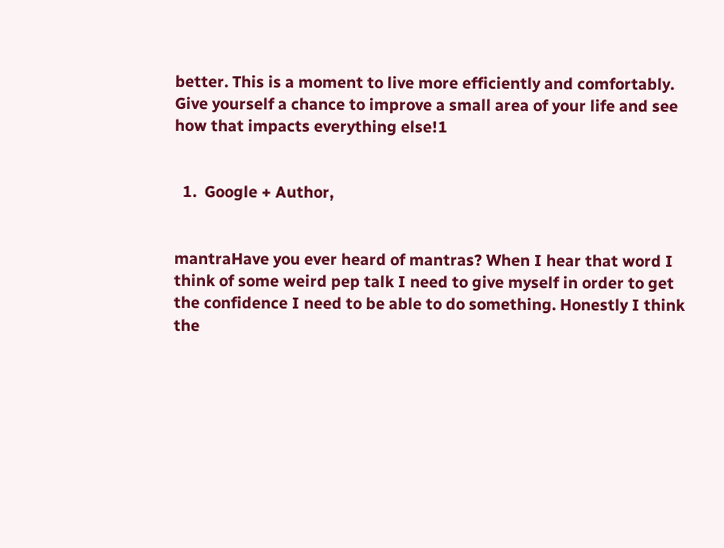better. This is a moment to live more efficiently and comfortably. Give yourself a chance to improve a small area of your life and see how that impacts everything else!1


  1.  Google + Author,


mantraHave you ever heard of mantras? When I hear that word I think of some weird pep talk I need to give myself in order to get the confidence I need to be able to do something. Honestly I think the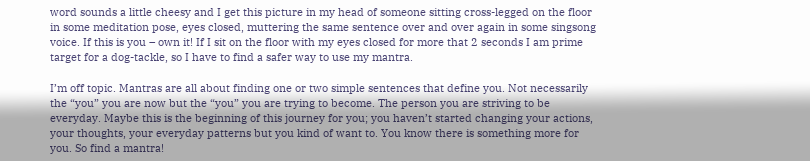word sounds a little cheesy and I get this picture in my head of someone sitting cross-legged on the floor in some meditation pose, eyes closed, muttering the same sentence over and over again in some singsong voice. If this is you – own it! If I sit on the floor with my eyes closed for more that 2 seconds I am prime target for a dog-tackle, so I have to find a safer way to use my mantra.

I’m off topic. Mantras are all about finding one or two simple sentences that define you. Not necessarily the “you” you are now but the “you” you are trying to become. The person you are striving to be everyday. Maybe this is the beginning of this journey for you; you haven’t started changing your actions, your thoughts, your everyday patterns but you kind of want to. You know there is something more for you. So find a mantra!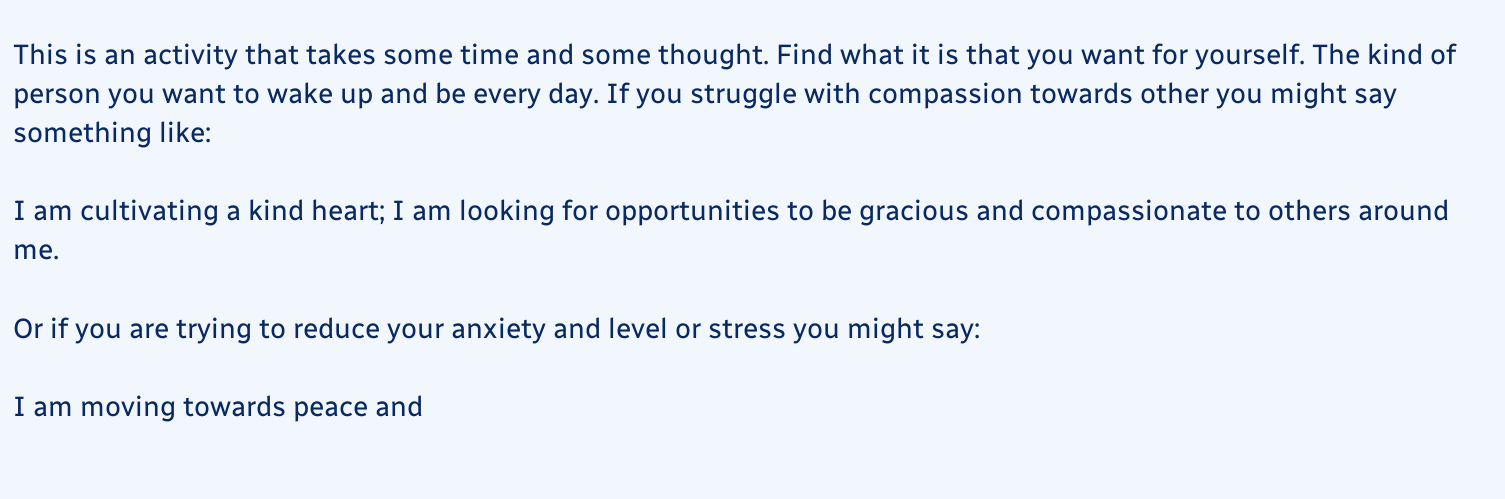This is an activity that takes some time and some thought. Find what it is that you want for yourself. The kind of person you want to wake up and be every day. If you struggle with compassion towards other you might say something like:

I am cultivating a kind heart; I am looking for opportunities to be gracious and compassionate to others around me.

Or if you are trying to reduce your anxiety and level or stress you might say:

I am moving towards peace and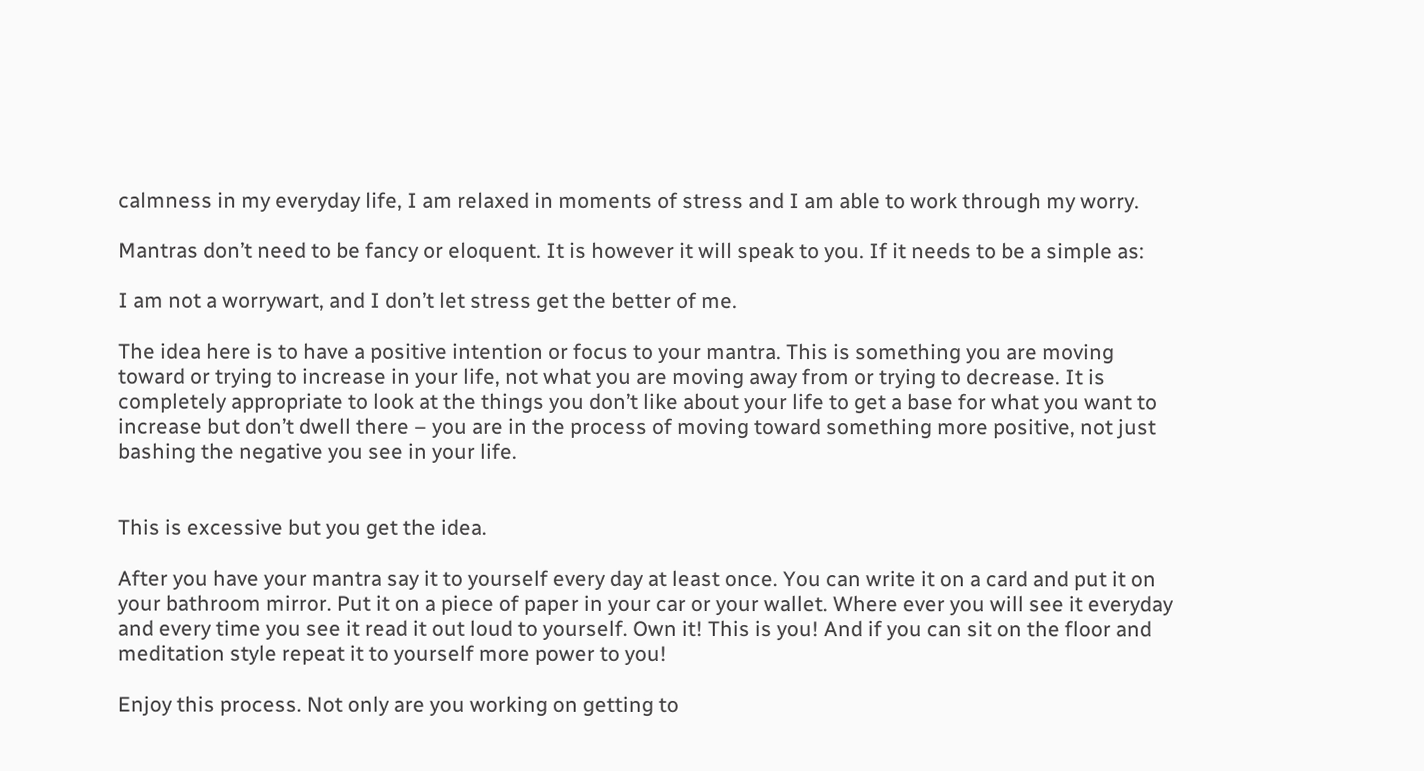calmness in my everyday life, I am relaxed in moments of stress and I am able to work through my worry.

Mantras don’t need to be fancy or eloquent. It is however it will speak to you. If it needs to be a simple as:

I am not a worrywart, and I don’t let stress get the better of me.

The idea here is to have a positive intention or focus to your mantra. This is something you are moving toward or trying to increase in your life, not what you are moving away from or trying to decrease. It is completely appropriate to look at the things you don’t like about your life to get a base for what you want to increase but don’t dwell there – you are in the process of moving toward something more positive, not just bashing the negative you see in your life.


This is excessive but you get the idea.

After you have your mantra say it to yourself every day at least once. You can write it on a card and put it on your bathroom mirror. Put it on a piece of paper in your car or your wallet. Where ever you will see it everyday and every time you see it read it out loud to yourself. Own it! This is you! And if you can sit on the floor and meditation style repeat it to yourself more power to you!

Enjoy this process. Not only are you working on getting to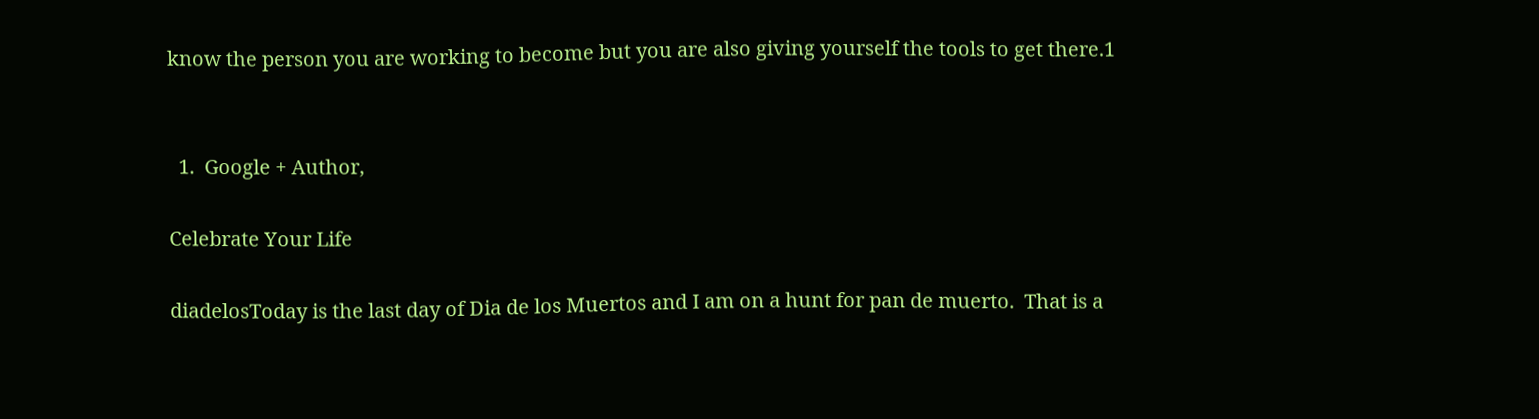know the person you are working to become but you are also giving yourself the tools to get there.1


  1.  Google + Author,

Celebrate Your Life

diadelosToday is the last day of Dia de los Muertos and I am on a hunt for pan de muerto.  That is a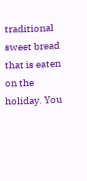traditional sweet bread that is eaten on the holiday. You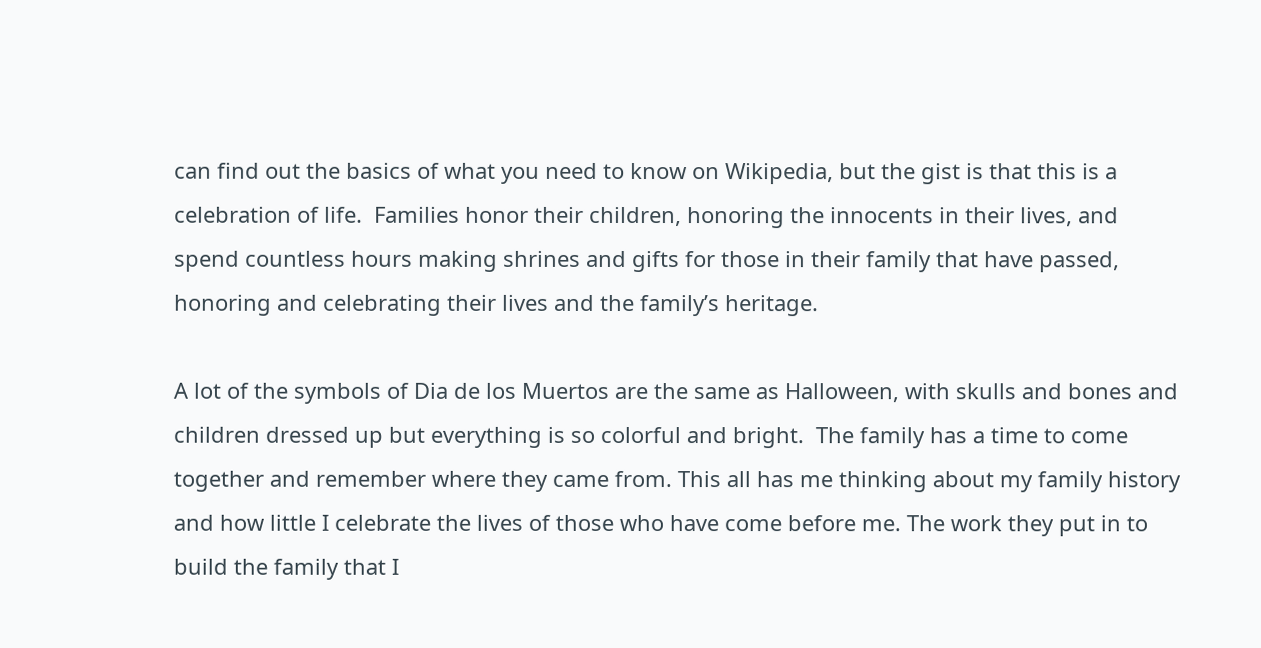can find out the basics of what you need to know on Wikipedia, but the gist is that this is a celebration of life.  Families honor their children, honoring the innocents in their lives, and spend countless hours making shrines and gifts for those in their family that have passed, honoring and celebrating their lives and the family’s heritage.

A lot of the symbols of Dia de los Muertos are the same as Halloween, with skulls and bones and children dressed up but everything is so colorful and bright.  The family has a time to come together and remember where they came from. This all has me thinking about my family history and how little I celebrate the lives of those who have come before me. The work they put in to build the family that I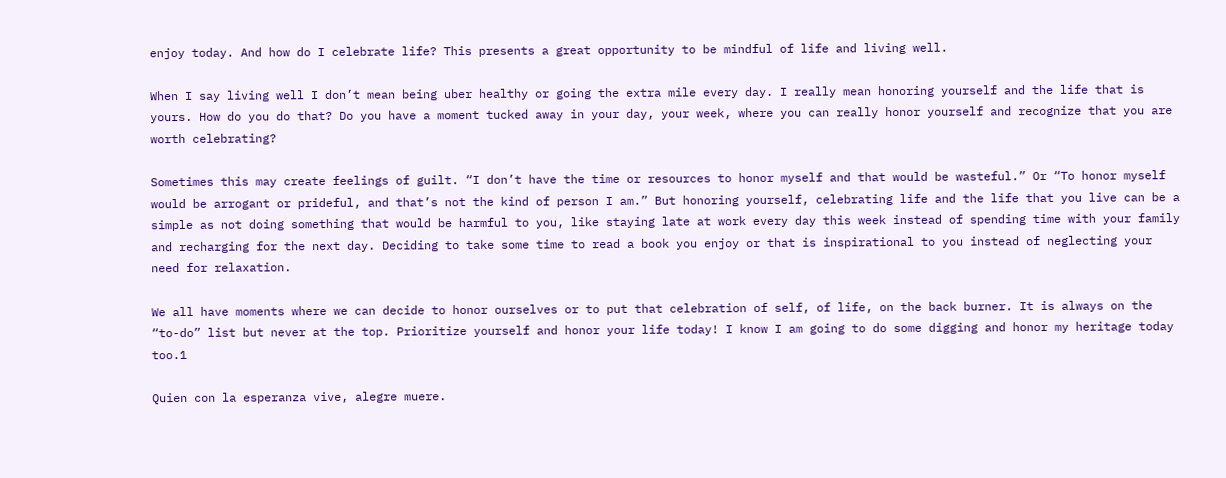enjoy today. And how do I celebrate life? This presents a great opportunity to be mindful of life and living well.

When I say living well I don’t mean being uber healthy or going the extra mile every day. I really mean honoring yourself and the life that is yours. How do you do that? Do you have a moment tucked away in your day, your week, where you can really honor yourself and recognize that you are worth celebrating?

Sometimes this may create feelings of guilt. “I don’t have the time or resources to honor myself and that would be wasteful.” Or “To honor myself would be arrogant or prideful, and that’s not the kind of person I am.” But honoring yourself, celebrating life and the life that you live can be a simple as not doing something that would be harmful to you, like staying late at work every day this week instead of spending time with your family and recharging for the next day. Deciding to take some time to read a book you enjoy or that is inspirational to you instead of neglecting your need for relaxation.

We all have moments where we can decide to honor ourselves or to put that celebration of self, of life, on the back burner. It is always on the “to-do” list but never at the top. Prioritize yourself and honor your life today! I know I am going to do some digging and honor my heritage today too.1

Quien con la esperanza vive, alegre muere.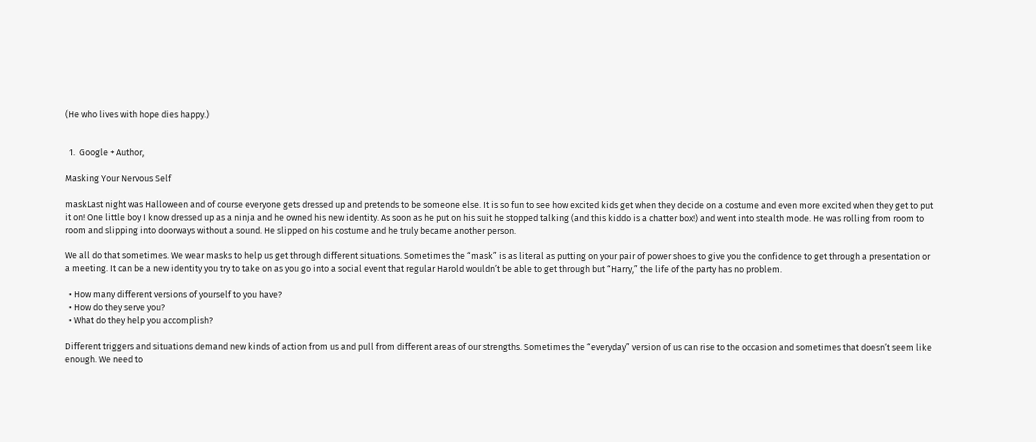(He who lives with hope dies happy.)


  1.  Google + Author,

Masking Your Nervous Self

maskLast night was Halloween and of course everyone gets dressed up and pretends to be someone else. It is so fun to see how excited kids get when they decide on a costume and even more excited when they get to put it on! One little boy I know dressed up as a ninja and he owned his new identity. As soon as he put on his suit he stopped talking (and this kiddo is a chatter box!) and went into stealth mode. He was rolling from room to room and slipping into doorways without a sound. He slipped on his costume and he truly became another person.

We all do that sometimes. We wear masks to help us get through different situations. Sometimes the “mask” is as literal as putting on your pair of power shoes to give you the confidence to get through a presentation or a meeting. It can be a new identity you try to take on as you go into a social event that regular Harold wouldn’t be able to get through but “Harry,” the life of the party has no problem.

  • How many different versions of yourself to you have?
  • How do they serve you?
  • What do they help you accomplish?

Different triggers and situations demand new kinds of action from us and pull from different areas of our strengths. Sometimes the “everyday” version of us can rise to the occasion and sometimes that doesn’t seem like enough. We need to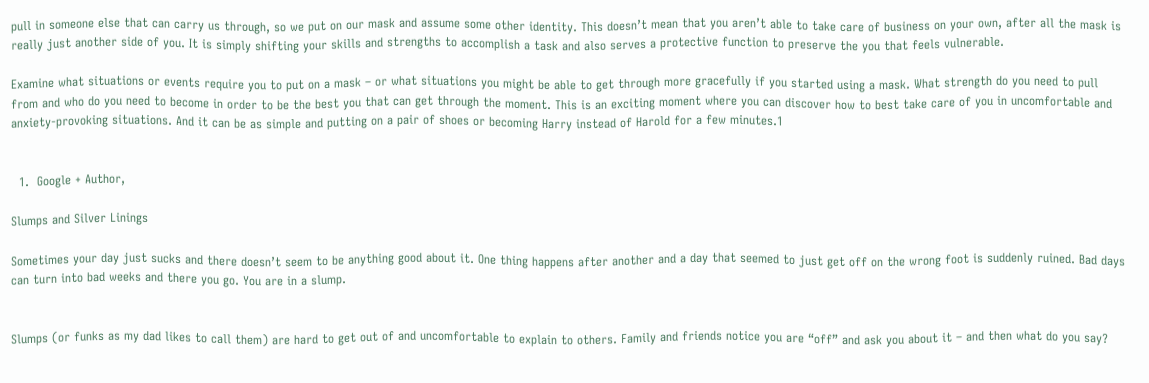pull in someone else that can carry us through, so we put on our mask and assume some other identity. This doesn’t mean that you aren’t able to take care of business on your own, after all the mask is really just another side of you. It is simply shifting your skills and strengths to accomplish a task and also serves a protective function to preserve the you that feels vulnerable.

Examine what situations or events require you to put on a mask – or what situations you might be able to get through more gracefully if you started using a mask. What strength do you need to pull from and who do you need to become in order to be the best you that can get through the moment. This is an exciting moment where you can discover how to best take care of you in uncomfortable and anxiety-provoking situations. And it can be as simple and putting on a pair of shoes or becoming Harry instead of Harold for a few minutes.1


  1.  Google + Author,

Slumps and Silver Linings

Sometimes your day just sucks and there doesn’t seem to be anything good about it. One thing happens after another and a day that seemed to just get off on the wrong foot is suddenly ruined. Bad days can turn into bad weeks and there you go. You are in a slump.


Slumps (or funks as my dad likes to call them) are hard to get out of and uncomfortable to explain to others. Family and friends notice you are “off” and ask you about it – and then what do you say?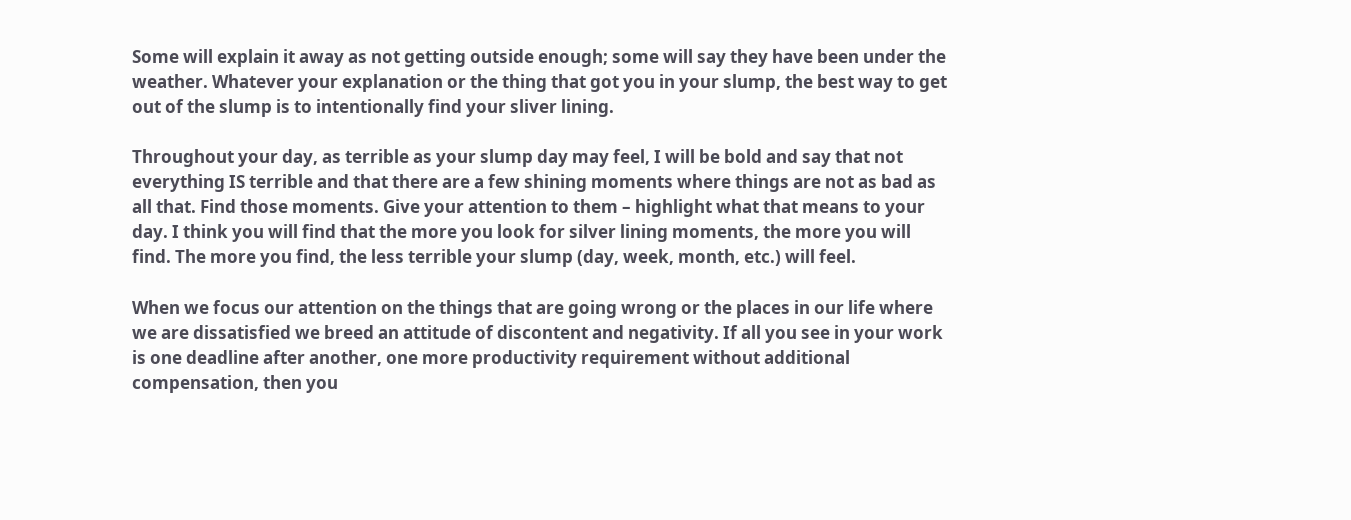Some will explain it away as not getting outside enough; some will say they have been under the weather. Whatever your explanation or the thing that got you in your slump, the best way to get out of the slump is to intentionally find your sliver lining.

Throughout your day, as terrible as your slump day may feel, I will be bold and say that not everything IS terrible and that there are a few shining moments where things are not as bad as all that. Find those moments. Give your attention to them – highlight what that means to your day. I think you will find that the more you look for silver lining moments, the more you will find. The more you find, the less terrible your slump (day, week, month, etc.) will feel.

When we focus our attention on the things that are going wrong or the places in our life where we are dissatisfied we breed an attitude of discontent and negativity. If all you see in your work is one deadline after another, one more productivity requirement without additional compensation, then you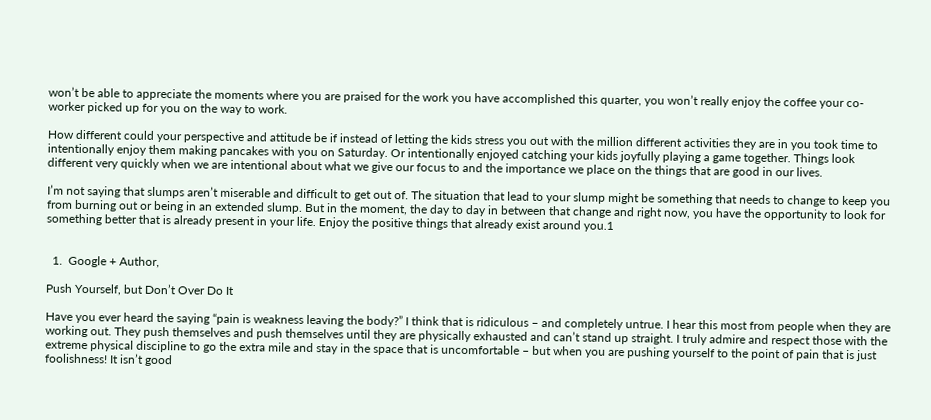won’t be able to appreciate the moments where you are praised for the work you have accomplished this quarter, you won’t really enjoy the coffee your co-worker picked up for you on the way to work.

How different could your perspective and attitude be if instead of letting the kids stress you out with the million different activities they are in you took time to intentionally enjoy them making pancakes with you on Saturday. Or intentionally enjoyed catching your kids joyfully playing a game together. Things look different very quickly when we are intentional about what we give our focus to and the importance we place on the things that are good in our lives.

I’m not saying that slumps aren’t miserable and difficult to get out of. The situation that lead to your slump might be something that needs to change to keep you from burning out or being in an extended slump. But in the moment, the day to day in between that change and right now, you have the opportunity to look for something better that is already present in your life. Enjoy the positive things that already exist around you.1


  1.  Google + Author,

Push Yourself, but Don’t Over Do It

Have you ever heard the saying “pain is weakness leaving the body?” I think that is ridiculous – and completely untrue. I hear this most from people when they are working out. They push themselves and push themselves until they are physically exhausted and can’t stand up straight. I truly admire and respect those with the extreme physical discipline to go the extra mile and stay in the space that is uncomfortable – but when you are pushing yourself to the point of pain that is just foolishness! It isn’t good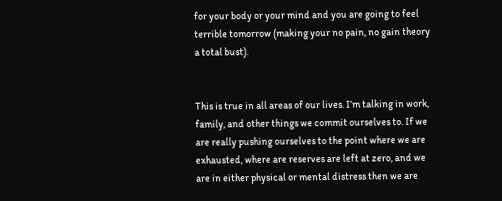for your body or your mind and you are going to feel terrible tomorrow (making your no pain, no gain theory a total bust).


This is true in all areas of our lives. I’m talking in work, family, and other things we commit ourselves to. If we are really pushing ourselves to the point where we are exhausted, where are reserves are left at zero, and we are in either physical or mental distress then we are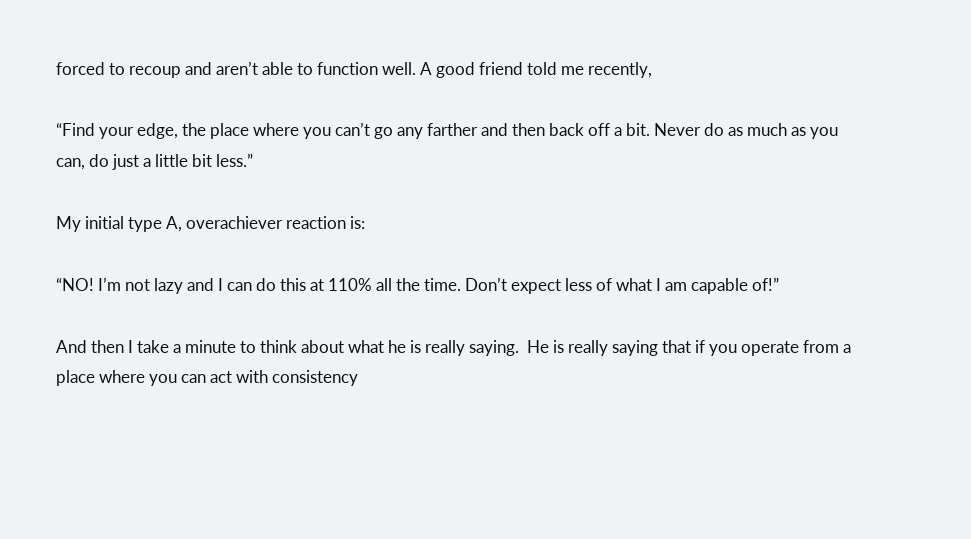forced to recoup and aren’t able to function well. A good friend told me recently,

“Find your edge, the place where you can’t go any farther and then back off a bit. Never do as much as you can, do just a little bit less.”

My initial type A, overachiever reaction is:

“NO! I’m not lazy and I can do this at 110% all the time. Don’t expect less of what I am capable of!”

And then I take a minute to think about what he is really saying.  He is really saying that if you operate from a place where you can act with consistency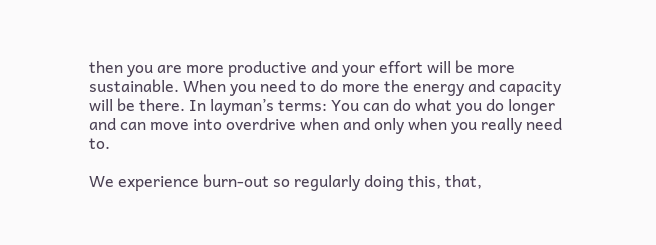then you are more productive and your effort will be more sustainable. When you need to do more the energy and capacity will be there. In layman’s terms: You can do what you do longer and can move into overdrive when and only when you really need to.

We experience burn-out so regularly doing this, that,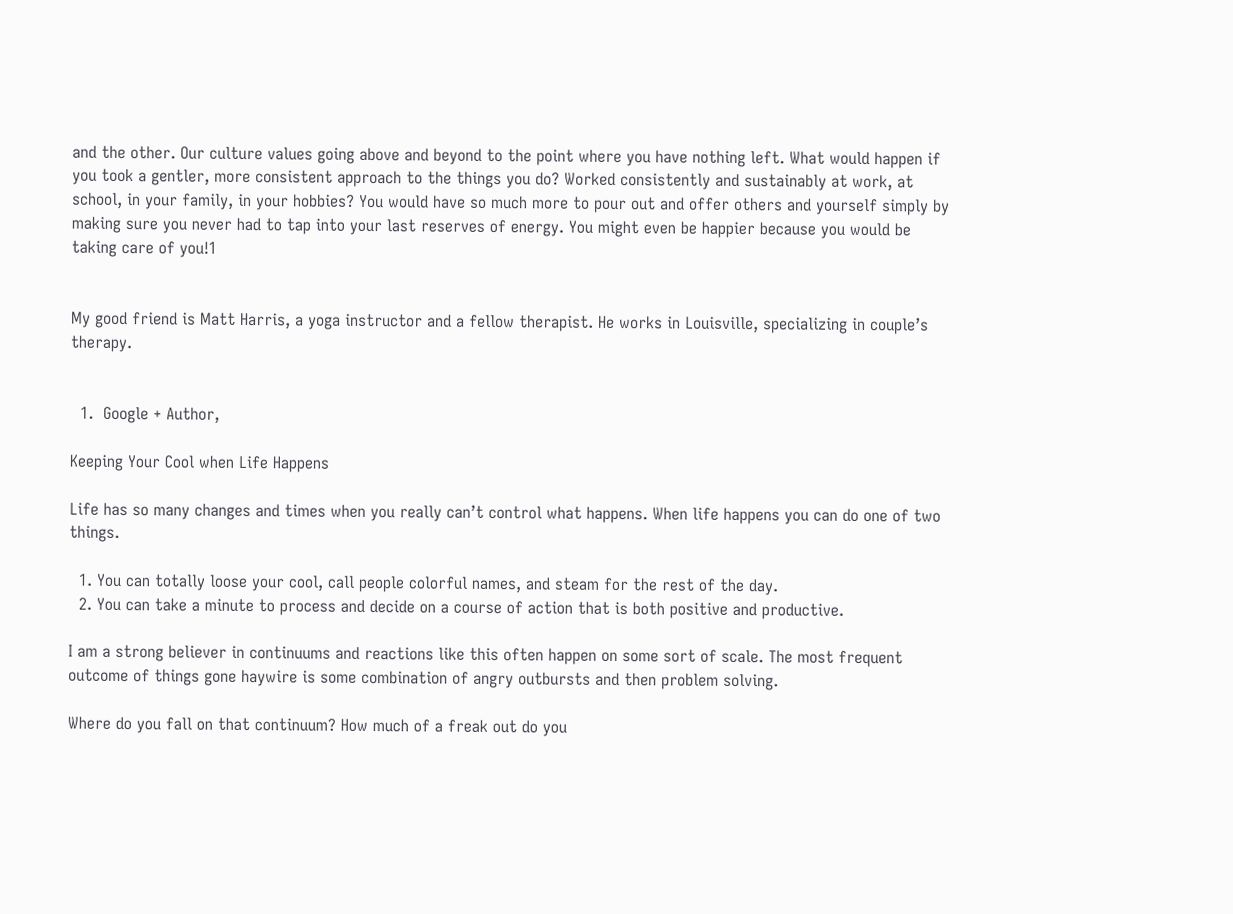and the other. Our culture values going above and beyond to the point where you have nothing left. What would happen if you took a gentler, more consistent approach to the things you do? Worked consistently and sustainably at work, at school, in your family, in your hobbies? You would have so much more to pour out and offer others and yourself simply by making sure you never had to tap into your last reserves of energy. You might even be happier because you would be taking care of you!1


My good friend is Matt Harris, a yoga instructor and a fellow therapist. He works in Louisville, specializing in couple’s therapy.


  1.  Google + Author,

Keeping Your Cool when Life Happens

Life has so many changes and times when you really can’t control what happens. When life happens you can do one of two things.

  1. You can totally loose your cool, call people colorful names, and steam for the rest of the day.
  2. You can take a minute to process and decide on a course of action that is both positive and productive.

I am a strong believer in continuums and reactions like this often happen on some sort of scale. The most frequent outcome of things gone haywire is some combination of angry outbursts and then problem solving.

Where do you fall on that continuum? How much of a freak out do you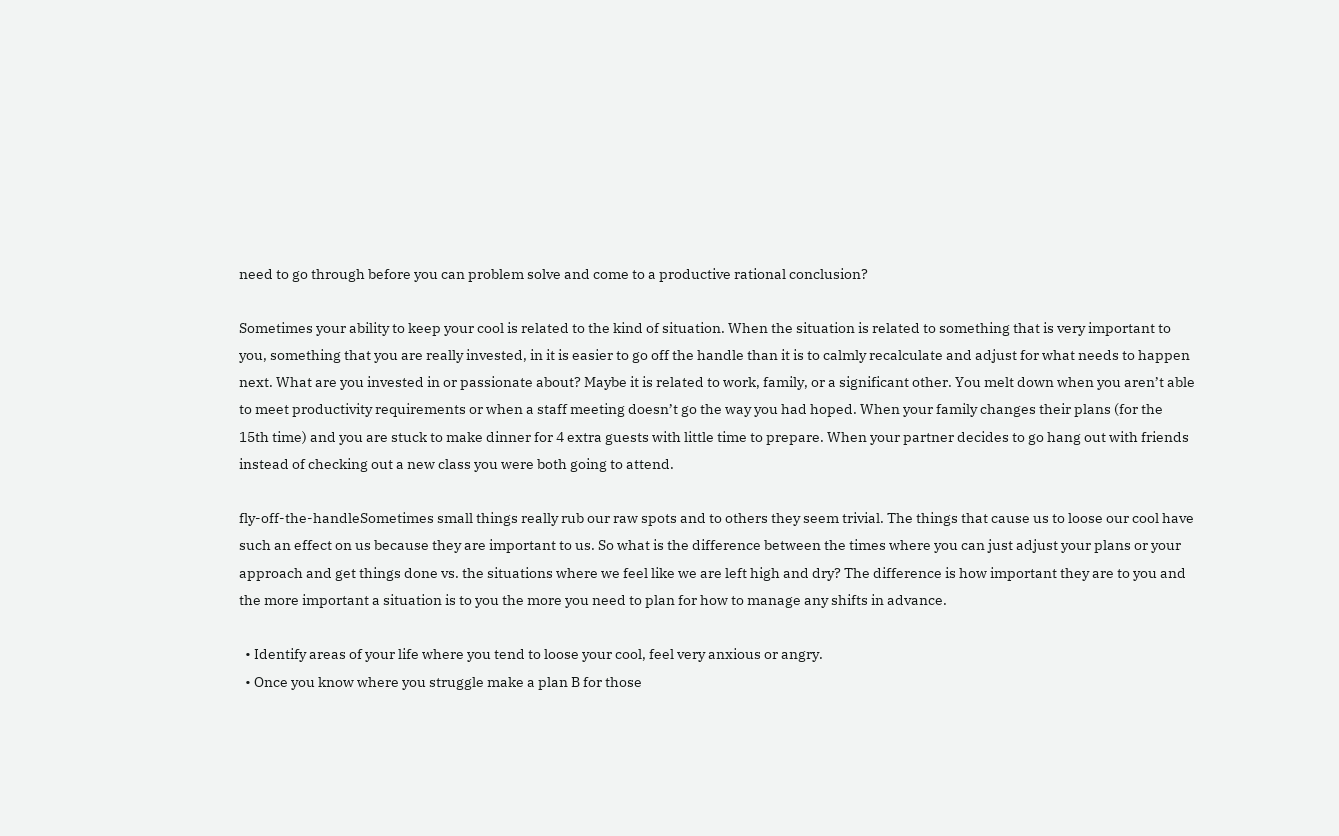need to go through before you can problem solve and come to a productive rational conclusion?

Sometimes your ability to keep your cool is related to the kind of situation. When the situation is related to something that is very important to you, something that you are really invested, in it is easier to go off the handle than it is to calmly recalculate and adjust for what needs to happen next. What are you invested in or passionate about? Maybe it is related to work, family, or a significant other. You melt down when you aren’t able to meet productivity requirements or when a staff meeting doesn’t go the way you had hoped. When your family changes their plans (for the 15th time) and you are stuck to make dinner for 4 extra guests with little time to prepare. When your partner decides to go hang out with friends instead of checking out a new class you were both going to attend.

fly-off-the-handleSometimes small things really rub our raw spots and to others they seem trivial. The things that cause us to loose our cool have such an effect on us because they are important to us. So what is the difference between the times where you can just adjust your plans or your approach and get things done vs. the situations where we feel like we are left high and dry? The difference is how important they are to you and the more important a situation is to you the more you need to plan for how to manage any shifts in advance.

  • Identify areas of your life where you tend to loose your cool, feel very anxious or angry.
  • Once you know where you struggle make a plan B for those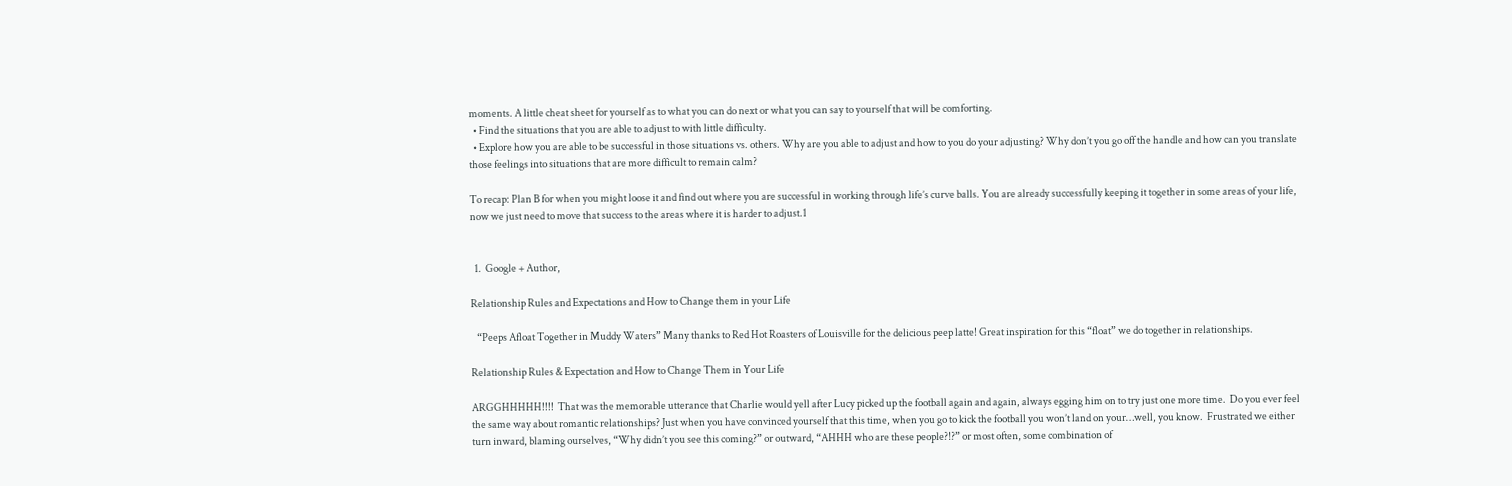moments. A little cheat sheet for yourself as to what you can do next or what you can say to yourself that will be comforting.
  • Find the situations that you are able to adjust to with little difficulty.
  • Explore how you are able to be successful in those situations vs. others. Why are you able to adjust and how to you do your adjusting? Why don’t you go off the handle and how can you translate those feelings into situations that are more difficult to remain calm?

To recap: Plan B for when you might loose it and find out where you are successful in working through life’s curve balls. You are already successfully keeping it together in some areas of your life, now we just need to move that success to the areas where it is harder to adjust.1


  1.  Google + Author,

Relationship Rules and Expectations and How to Change them in your Life

   “Peeps Afloat Together in Muddy Waters” Many thanks to Red Hot Roasters of Louisville for the delicious peep latte! Great inspiration for this “float” we do together in relationships.

Relationship Rules & Expectation and How to Change Them in Your Life

ARGGHHHHH!!!!  That was the memorable utterance that Charlie would yell after Lucy picked up the football again and again, always egging him on to try just one more time.  Do you ever feel the same way about romantic relationships? Just when you have convinced yourself that this time, when you go to kick the football you won’t land on your…well, you know.  Frustrated we either turn inward, blaming ourselves, “Why didn’t you see this coming?” or outward, “AHHH who are these people?!?” or most often, some combination of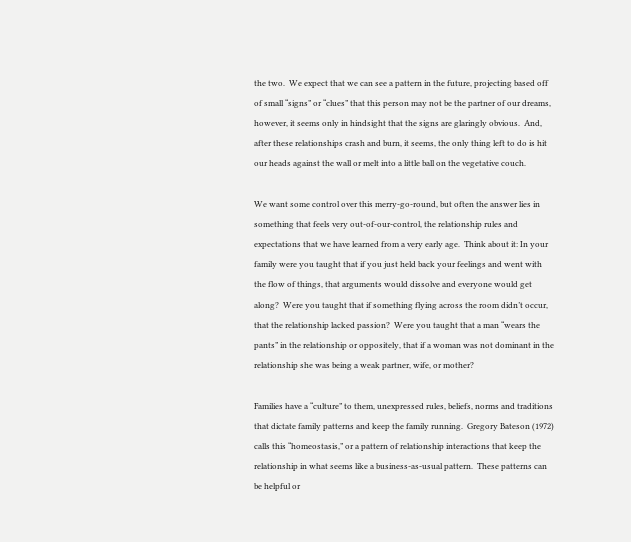the two.  We expect that we can see a pattern in the future, projecting based off of small “signs” or “clues” that this person may not be the partner of our dreams, however, it seems only in hindsight that the signs are glaringly obvious.  And, after these relationships crash and burn, it seems, the only thing left to do is hit our heads against the wall or melt into a little ball on the vegetative couch.

We want some control over this merry-go-round, but often the answer lies in something that feels very out-of-our-control, the relationship rules and expectations that we have learned from a very early age.  Think about it: In your family were you taught that if you just held back your feelings and went with the flow of things, that arguments would dissolve and everyone would get along?  Were you taught that if something flying across the room didn’t occur, that the relationship lacked passion?  Were you taught that a man “wears the pants” in the relationship or oppositely, that if a woman was not dominant in the relationship she was being a weak partner, wife, or mother?

Families have a “culture” to them, unexpressed rules, beliefs, norms and traditions that dictate family patterns and keep the family running.  Gregory Bateson (1972) calls this “homeostasis,” or a pattern of relationship interactions that keep the relationship in what seems like a business-as-usual pattern.  These patterns can be helpful or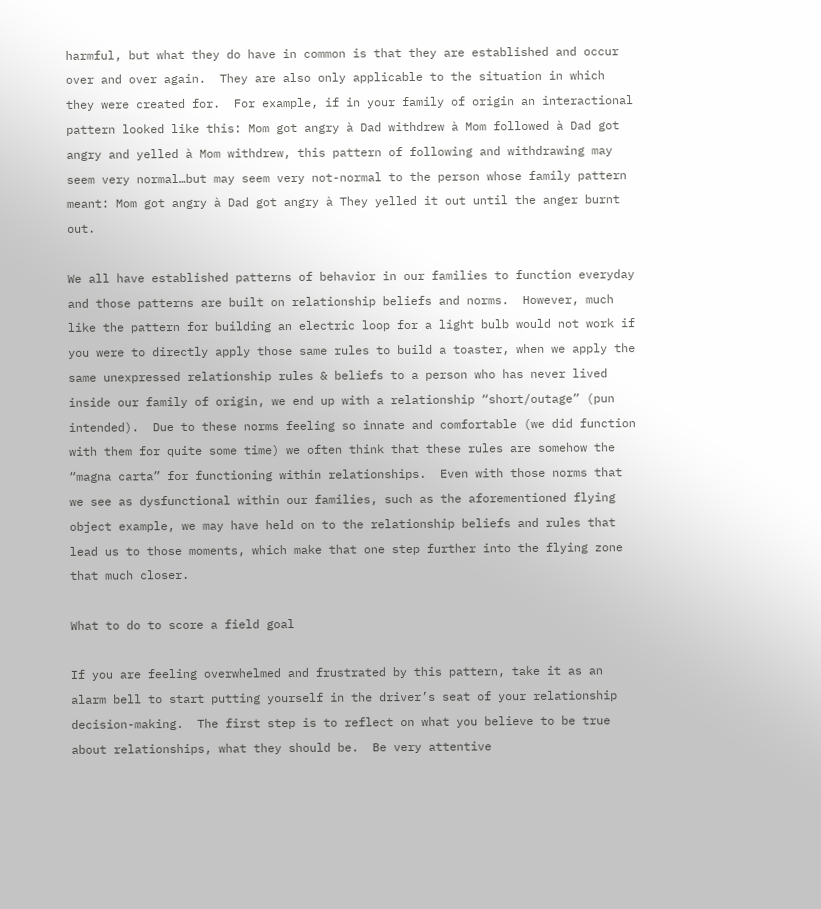harmful, but what they do have in common is that they are established and occur over and over again.  They are also only applicable to the situation in which they were created for.  For example, if in your family of origin an interactional pattern looked like this: Mom got angry à Dad withdrew à Mom followed à Dad got angry and yelled à Mom withdrew, this pattern of following and withdrawing may seem very normal…but may seem very not-normal to the person whose family pattern meant: Mom got angry à Dad got angry à They yelled it out until the anger burnt out.

We all have established patterns of behavior in our families to function everyday and those patterns are built on relationship beliefs and norms.  However, much like the pattern for building an electric loop for a light bulb would not work if you were to directly apply those same rules to build a toaster, when we apply the same unexpressed relationship rules & beliefs to a person who has never lived inside our family of origin, we end up with a relationship “short/outage” (pun intended).  Due to these norms feeling so innate and comfortable (we did function with them for quite some time) we often think that these rules are somehow the “magna carta” for functioning within relationships.  Even with those norms that we see as dysfunctional within our families, such as the aforementioned flying object example, we may have held on to the relationship beliefs and rules that lead us to those moments, which make that one step further into the flying zone that much closer.

What to do to score a field goal

If you are feeling overwhelmed and frustrated by this pattern, take it as an alarm bell to start putting yourself in the driver’s seat of your relationship decision-making.  The first step is to reflect on what you believe to be true about relationships, what they should be.  Be very attentive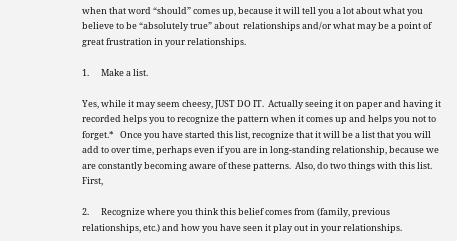when that word “should” comes up, because it will tell you a lot about what you believe to be “absolutely true” about  relationships and/or what may be a point of great frustration in your relationships.

1.      Make a list.

Yes, while it may seem cheesy, JUST DO IT.  Actually seeing it on paper and having it recorded helps you to recognize the pattern when it comes up and helps you not to forget.*   Once you have started this list, recognize that it will be a list that you will add to over time, perhaps even if you are in long-standing relationship, because we are constantly becoming aware of these patterns.  Also, do two things with this list.  First,

2.      Recognize where you think this belief comes from (family, previous relationships, etc.) and how you have seen it play out in your relationships.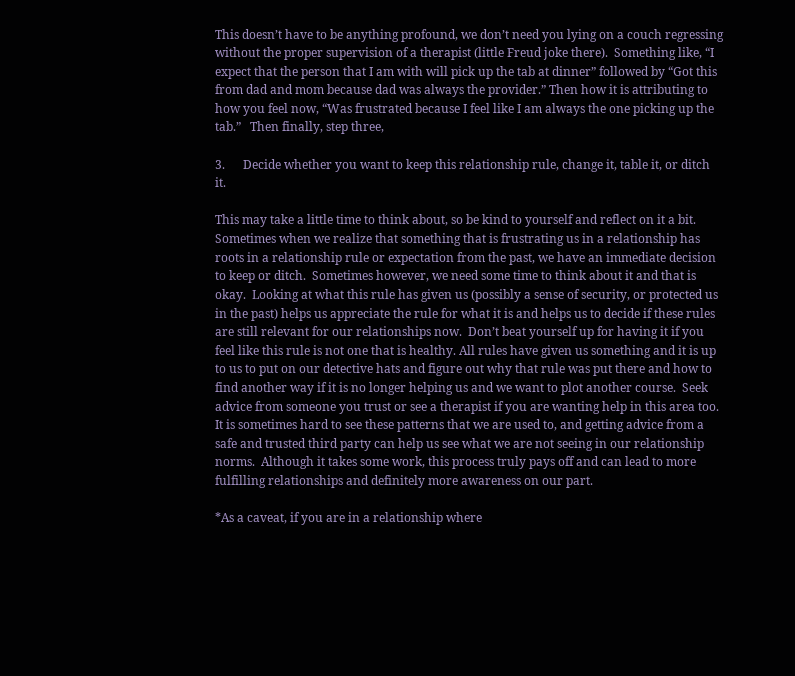This doesn’t have to be anything profound, we don’t need you lying on a couch regressing without the proper supervision of a therapist (little Freud joke there).  Something like, “I expect that the person that I am with will pick up the tab at dinner” followed by “Got this from dad and mom because dad was always the provider.” Then how it is attributing to how you feel now, “Was frustrated because I feel like I am always the one picking up the tab.”   Then finally, step three,

3.      Decide whether you want to keep this relationship rule, change it, table it, or ditch it.

This may take a little time to think about, so be kind to yourself and reflect on it a bit.  Sometimes when we realize that something that is frustrating us in a relationship has roots in a relationship rule or expectation from the past, we have an immediate decision to keep or ditch.  Sometimes however, we need some time to think about it and that is okay.  Looking at what this rule has given us (possibly a sense of security, or protected us in the past) helps us appreciate the rule for what it is and helps us to decide if these rules are still relevant for our relationships now.  Don’t beat yourself up for having it if you feel like this rule is not one that is healthy. All rules have given us something and it is up to us to put on our detective hats and figure out why that rule was put there and how to find another way if it is no longer helping us and we want to plot another course.  Seek advice from someone you trust or see a therapist if you are wanting help in this area too.   It is sometimes hard to see these patterns that we are used to, and getting advice from a safe and trusted third party can help us see what we are not seeing in our relationship norms.  Although it takes some work, this process truly pays off and can lead to more fulfilling relationships and definitely more awareness on our part.

*As a caveat, if you are in a relationship where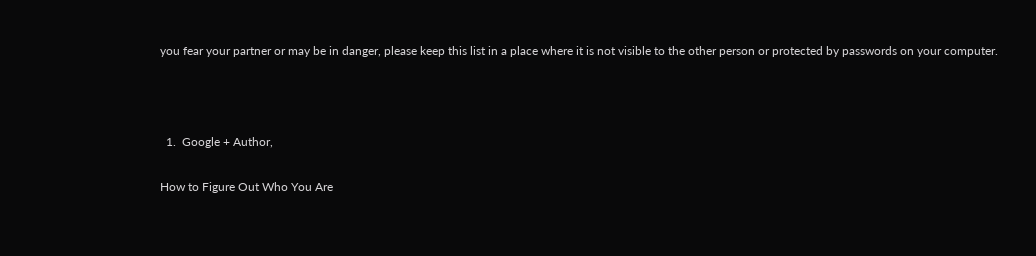you fear your partner or may be in danger, please keep this list in a place where it is not visible to the other person or protected by passwords on your computer.



  1.  Google + Author,

How to Figure Out Who You Are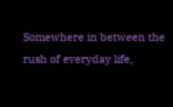Somewhere in between the rush of everyday life,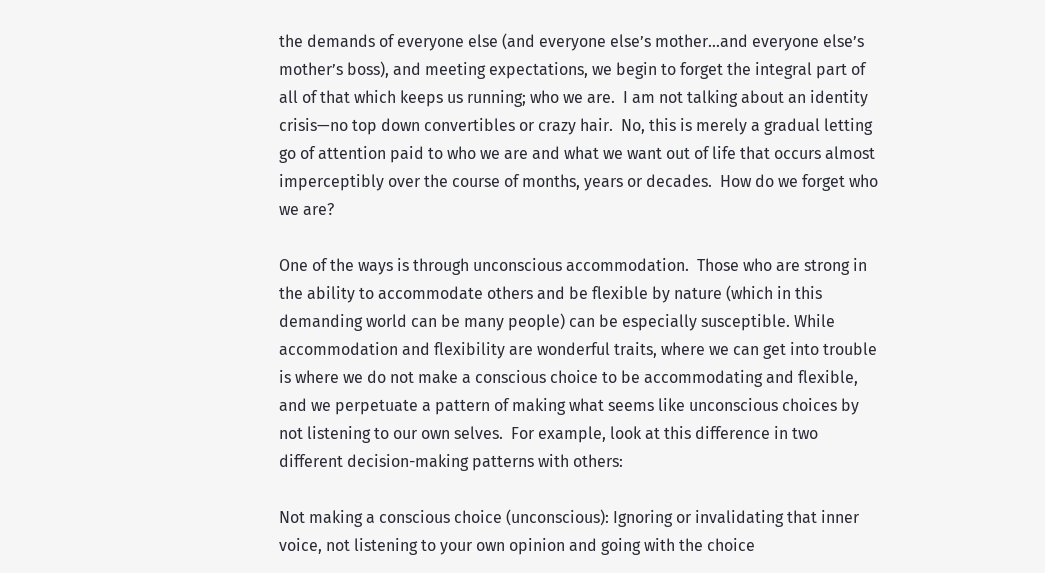the demands of everyone else (and everyone else’s mother…and everyone else’s mother’s boss), and meeting expectations, we begin to forget the integral part of all of that which keeps us running; who we are.  I am not talking about an identity crisis—no top down convertibles or crazy hair.  No, this is merely a gradual letting go of attention paid to who we are and what we want out of life that occurs almost imperceptibly over the course of months, years or decades.  How do we forget who we are?

One of the ways is through unconscious accommodation.  Those who are strong in the ability to accommodate others and be flexible by nature (which in this demanding world can be many people) can be especially susceptible. While accommodation and flexibility are wonderful traits, where we can get into trouble is where we do not make a conscious choice to be accommodating and flexible, and we perpetuate a pattern of making what seems like unconscious choices by not listening to our own selves.  For example, look at this difference in two different decision-making patterns with others:

Not making a conscious choice (unconscious): Ignoring or invalidating that inner voice, not listening to your own opinion and going with the choice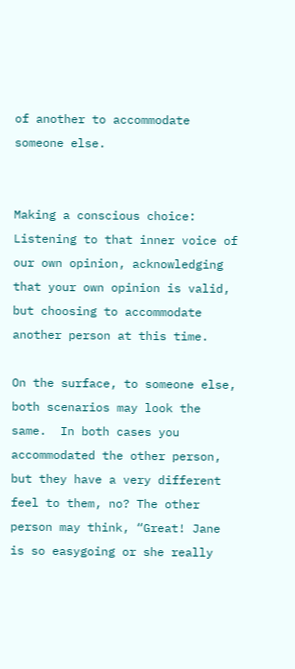of another to accommodate someone else.


Making a conscious choice:  Listening to that inner voice of our own opinion, acknowledging that your own opinion is valid, but choosing to accommodate another person at this time.

On the surface, to someone else, both scenarios may look the same.  In both cases you accommodated the other person, but they have a very different feel to them, no? The other person may think, “Great! Jane is so easygoing or she really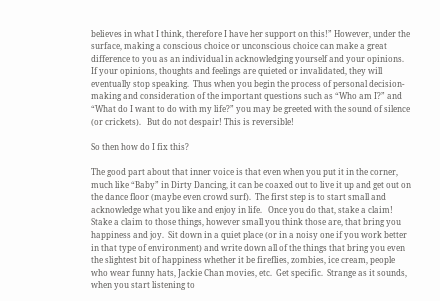believes in what I think, therefore I have her support on this!” However, under the surface, making a conscious choice or unconscious choice can make a great difference to you as an individual in acknowledging yourself and your opinions.  If your opinions, thoughts and feelings are quieted or invalidated, they will eventually stop speaking.  Thus when you begin the process of personal decision-making and consideration of the important questions such as “Who am I?” and “What do I want to do with my life?” you may be greeted with the sound of silence (or crickets).   But do not despair! This is reversible!

So then how do I fix this?

The good part about that inner voice is that even when you put it in the corner, much like “Baby” in Dirty Dancing, it can be coaxed out to live it up and get out on the dance floor (maybe even crowd surf).  The first step is to start small and acknowledge what you like and enjoy in life.   Once you do that, stake a claim! Stake a claim to those things, however small you think those are, that bring you happiness and joy.  Sit down in a quiet place (or in a noisy one if you work better in that type of environment) and write down all of the things that bring you even the slightest bit of happiness whether it be fireflies, zombies, ice cream, people who wear funny hats, Jackie Chan movies, etc.  Get specific.  Strange as it sounds, when you start listening to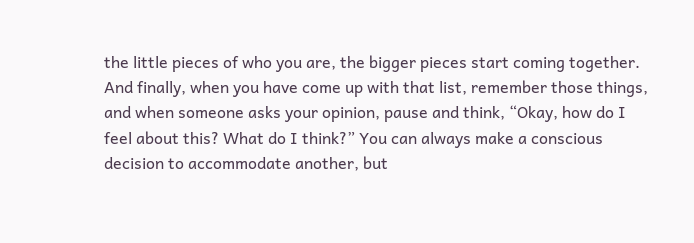the little pieces of who you are, the bigger pieces start coming together.   And finally, when you have come up with that list, remember those things, and when someone asks your opinion, pause and think, “Okay, how do I feel about this? What do I think?” You can always make a conscious decision to accommodate another, but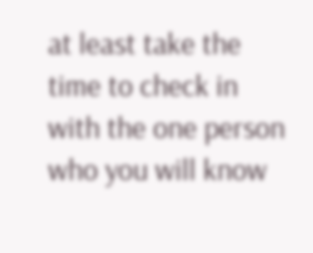at least take the time to check in with the one person who you will know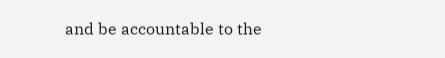and be accountable to the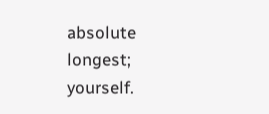absolute longest; yourself.